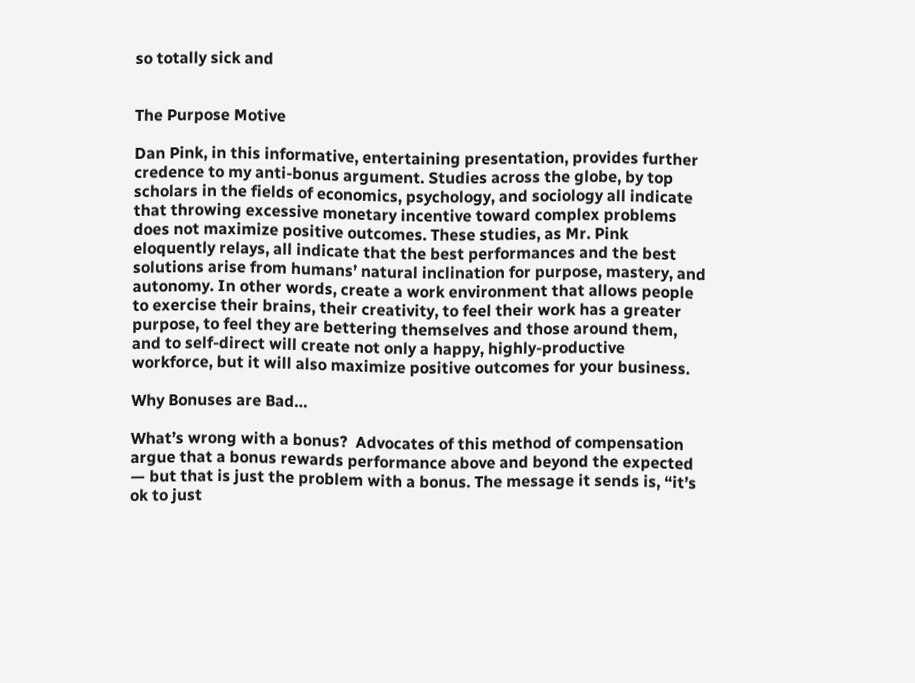so totally sick and


The Purpose Motive

Dan Pink, in this informative, entertaining presentation, provides further credence to my anti-bonus argument. Studies across the globe, by top scholars in the fields of economics, psychology, and sociology all indicate that throwing excessive monetary incentive toward complex problems does not maximize positive outcomes. These studies, as Mr. Pink eloquently relays, all indicate that the best performances and the best solutions arise from humans’ natural inclination for purpose, mastery, and autonomy. In other words, create a work environment that allows people to exercise their brains, their creativity, to feel their work has a greater purpose, to feel they are bettering themselves and those around them, and to self-direct will create not only a happy, highly-productive workforce, but it will also maximize positive outcomes for your business.

Why Bonuses are Bad…

What’s wrong with a bonus?  Advocates of this method of compensation argue that a bonus rewards performance above and beyond the expected — but that is just the problem with a bonus. The message it sends is, “it’s ok to just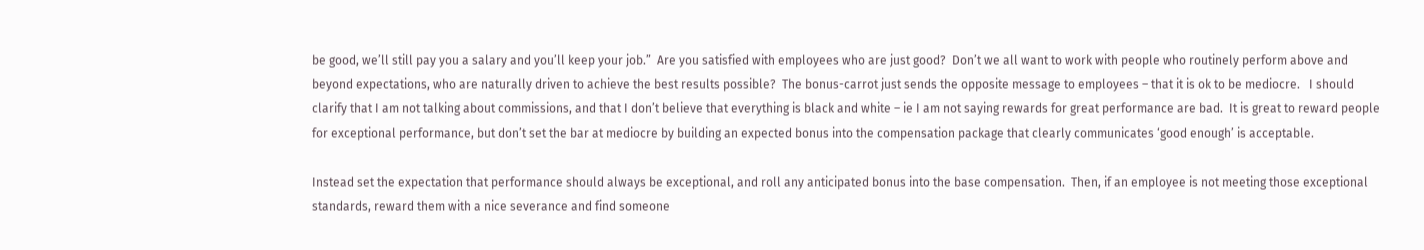be good, we’ll still pay you a salary and you’ll keep your job.”  Are you satisfied with employees who are just good?  Don’t we all want to work with people who routinely perform above and beyond expectations, who are naturally driven to achieve the best results possible?  The bonus-carrot just sends the opposite message to employees – that it is ok to be mediocre.   I should clarify that I am not talking about commissions, and that I don’t believe that everything is black and white – ie I am not saying rewards for great performance are bad.  It is great to reward people for exceptional performance, but don’t set the bar at mediocre by building an expected bonus into the compensation package that clearly communicates ‘good enough’ is acceptable.

Instead set the expectation that performance should always be exceptional, and roll any anticipated bonus into the base compensation.  Then, if an employee is not meeting those exceptional standards, reward them with a nice severance and find someone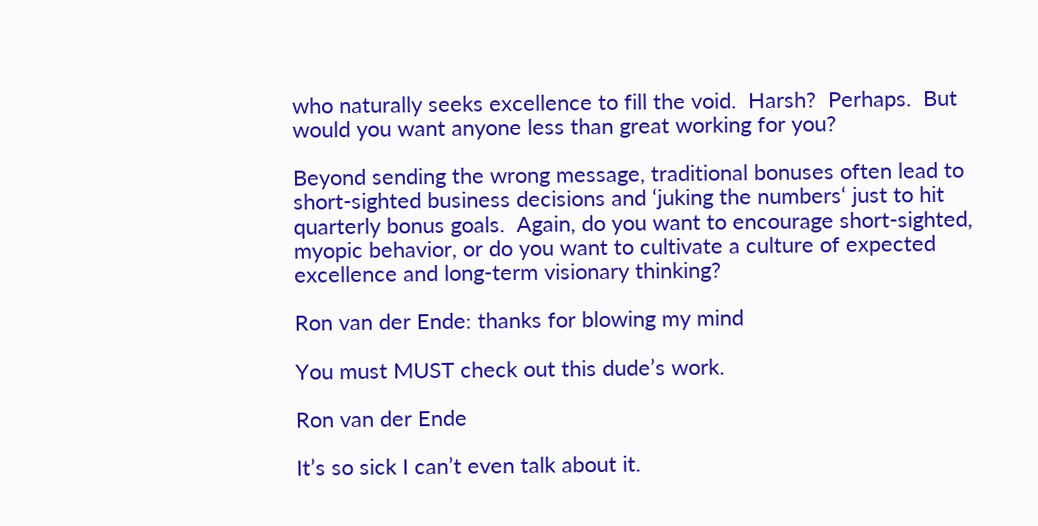who naturally seeks excellence to fill the void.  Harsh?  Perhaps.  But would you want anyone less than great working for you?

Beyond sending the wrong message, traditional bonuses often lead to short-sighted business decisions and ‘juking the numbers‘ just to hit quarterly bonus goals.  Again, do you want to encourage short-sighted, myopic behavior, or do you want to cultivate a culture of expected excellence and long-term visionary thinking?

Ron van der Ende: thanks for blowing my mind

You must MUST check out this dude’s work.

Ron van der Ende

It’s so sick I can’t even talk about it.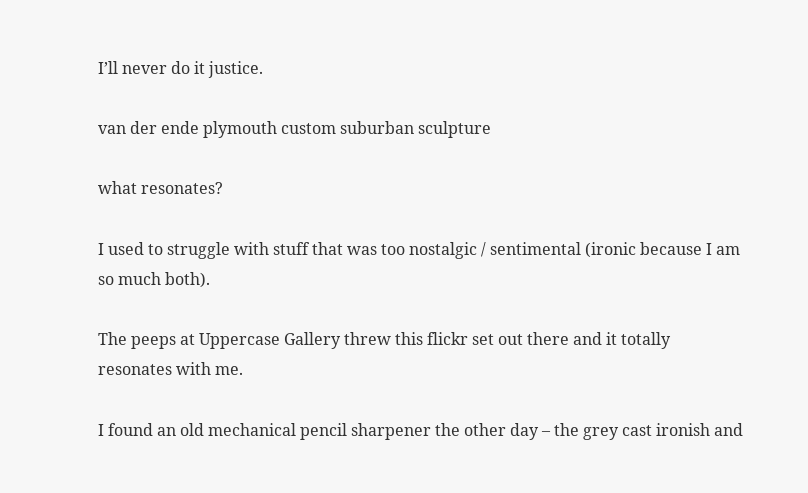I’ll never do it justice.

van der ende plymouth custom suburban sculpture

what resonates?

I used to struggle with stuff that was too nostalgic / sentimental (ironic because I am so much both).

The peeps at Uppercase Gallery threw this flickr set out there and it totally resonates with me.

I found an old mechanical pencil sharpener the other day – the grey cast ironish and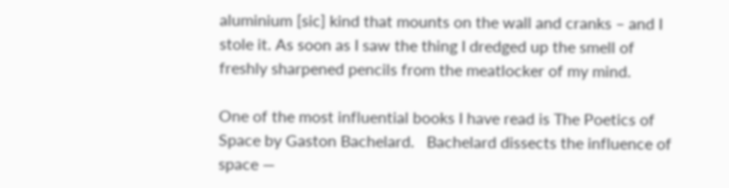aluminium [sic] kind that mounts on the wall and cranks – and I stole it. As soon as I saw the thing I dredged up the smell of freshly sharpened pencils from the meatlocker of my mind.

One of the most influential books I have read is The Poetics of Space by Gaston Bachelard.   Bachelard dissects the influence of space —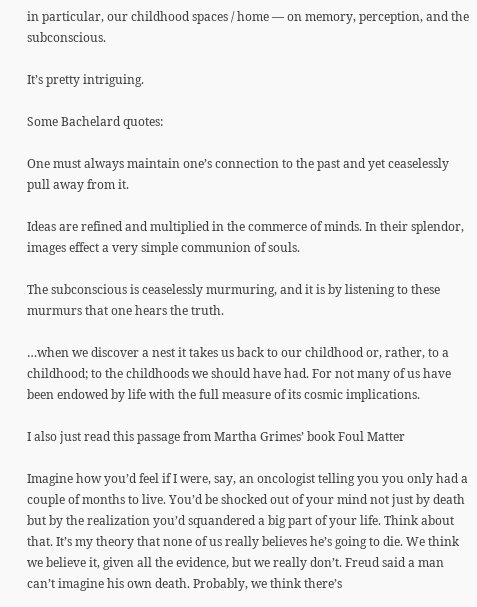in particular, our childhood spaces / home — on memory, perception, and the subconscious.

It’s pretty intriguing.

Some Bachelard quotes:

One must always maintain one’s connection to the past and yet ceaselessly pull away from it.

Ideas are refined and multiplied in the commerce of minds. In their splendor, images effect a very simple communion of souls.

The subconscious is ceaselessly murmuring, and it is by listening to these murmurs that one hears the truth.

…when we discover a nest it takes us back to our childhood or, rather, to a childhood; to the childhoods we should have had. For not many of us have been endowed by life with the full measure of its cosmic implications.

I also just read this passage from Martha Grimes’ book Foul Matter

Imagine how you’d feel if I were, say, an oncologist telling you you only had a couple of months to live. You’d be shocked out of your mind not just by death but by the realization you’d squandered a big part of your life. Think about that. It’s my theory that none of us really believes he’s going to die. We think we believe it, given all the evidence, but we really don’t. Freud said a man can’t imagine his own death. Probably, we think there’s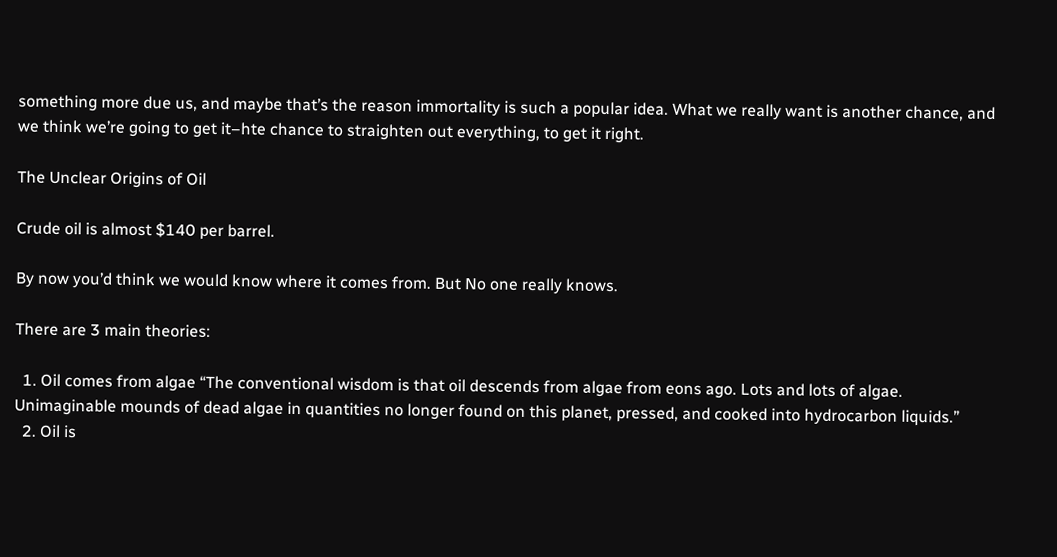something more due us, and maybe that’s the reason immortality is such a popular idea. What we really want is another chance, and we think we’re going to get it–hte chance to straighten out everything, to get it right.

The Unclear Origins of Oil

Crude oil is almost $140 per barrel.

By now you’d think we would know where it comes from. But No one really knows.

There are 3 main theories:

  1. Oil comes from algae “The conventional wisdom is that oil descends from algae from eons ago. Lots and lots of algae. Unimaginable mounds of dead algae in quantities no longer found on this planet, pressed, and cooked into hydrocarbon liquids.”
  2. Oil is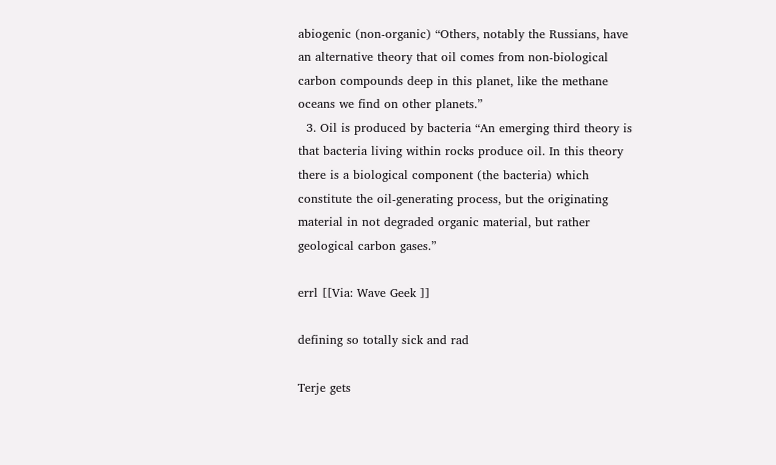abiogenic (non-organic) “Others, notably the Russians, have an alternative theory that oil comes from non-biological carbon compounds deep in this planet, like the methane oceans we find on other planets.”
  3. Oil is produced by bacteria “An emerging third theory is that bacteria living within rocks produce oil. In this theory there is a biological component (the bacteria) which constitute the oil-generating process, but the originating material in not degraded organic material, but rather geological carbon gases.”

errl [[Via: Wave Geek ]]

defining so totally sick and rad

Terje gets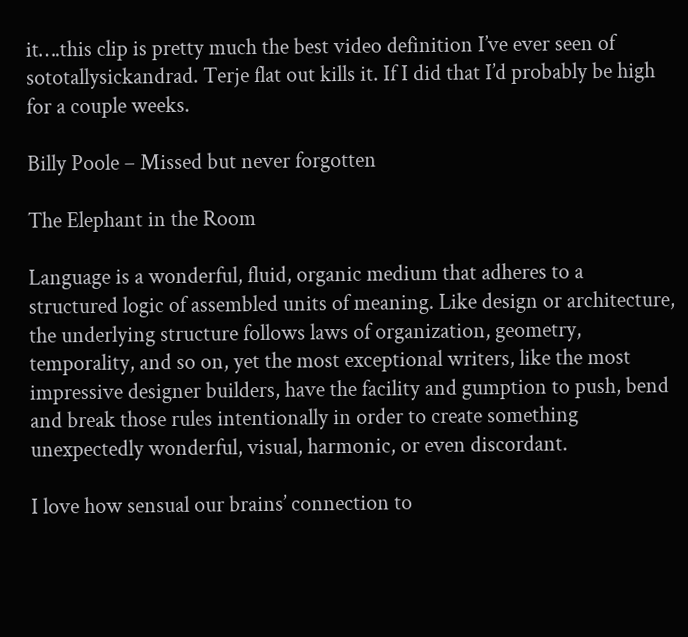it….this clip is pretty much the best video definition I’ve ever seen of sototallysickandrad. Terje flat out kills it. If I did that I’d probably be high for a couple weeks.

Billy Poole – Missed but never forgotten

The Elephant in the Room

Language is a wonderful, fluid, organic medium that adheres to a structured logic of assembled units of meaning. Like design or architecture, the underlying structure follows laws of organization, geometry, temporality, and so on, yet the most exceptional writers, like the most impressive designer builders, have the facility and gumption to push, bend and break those rules intentionally in order to create something unexpectedly wonderful, visual, harmonic, or even discordant.

I love how sensual our brains’ connection to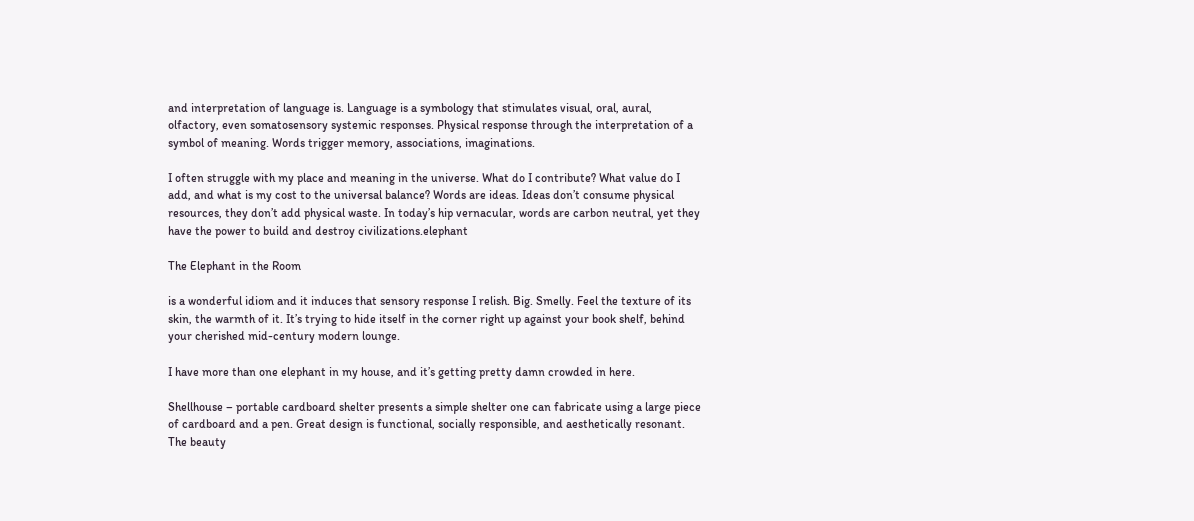and interpretation of language is. Language is a symbology that stimulates visual, oral, aural, olfactory, even somatosensory systemic responses. Physical response through the interpretation of a symbol of meaning. Words trigger memory, associations, imaginations.

I often struggle with my place and meaning in the universe. What do I contribute? What value do I add, and what is my cost to the universal balance? Words are ideas. Ideas don’t consume physical resources, they don’t add physical waste. In today’s hip vernacular, words are carbon neutral, yet they have the power to build and destroy civilizations.elephant

The Elephant in the Room

is a wonderful idiom and it induces that sensory response I relish. Big. Smelly. Feel the texture of its skin, the warmth of it. It’s trying to hide itself in the corner right up against your book shelf, behind your cherished mid-century modern lounge.

I have more than one elephant in my house, and it’s getting pretty damn crowded in here.

Shellhouse – portable cardboard shelter presents a simple shelter one can fabricate using a large piece of cardboard and a pen. Great design is functional, socially responsible, and aesthetically resonant. The beauty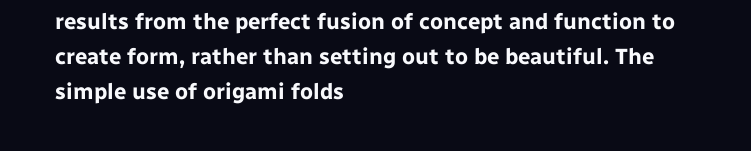results from the perfect fusion of concept and function to create form, rather than setting out to be beautiful. The simple use of origami folds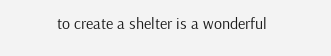to create a shelter is a wonderful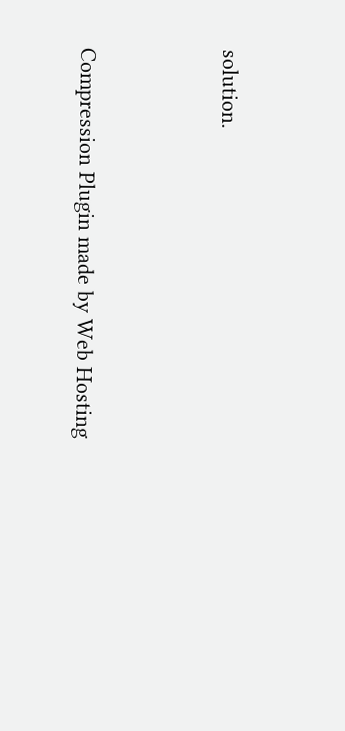solution.




Compression Plugin made by Web Hosting